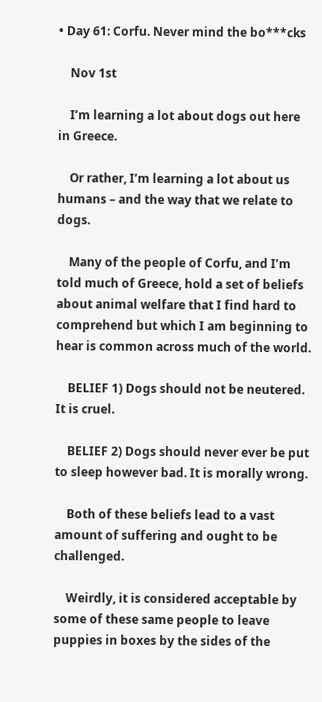• Day 61: Corfu. Never mind the bo***cks

    Nov 1st

    I’m learning a lot about dogs out here in Greece.

    Or rather, I’m learning a lot about us humans – and the way that we relate to dogs.

    Many of the people of Corfu, and I’m told much of Greece, hold a set of beliefs about animal welfare that I find hard to comprehend but which I am beginning to hear is common across much of the world.

    BELIEF 1) Dogs should not be neutered. It is cruel.

    BELIEF 2) Dogs should never ever be put to sleep however bad. It is morally wrong.

    Both of these beliefs lead to a vast amount of suffering and ought to be challenged.

    Weirdly, it is considered acceptable by some of these same people to leave puppies in boxes by the sides of the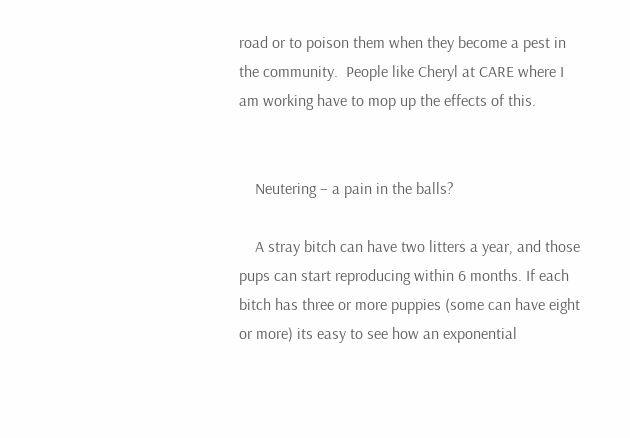road or to poison them when they become a pest in the community.  People like Cheryl at CARE where I am working have to mop up the effects of this.


    Neutering – a pain in the balls?

    A stray bitch can have two litters a year, and those pups can start reproducing within 6 months. If each bitch has three or more puppies (some can have eight or more) its easy to see how an exponential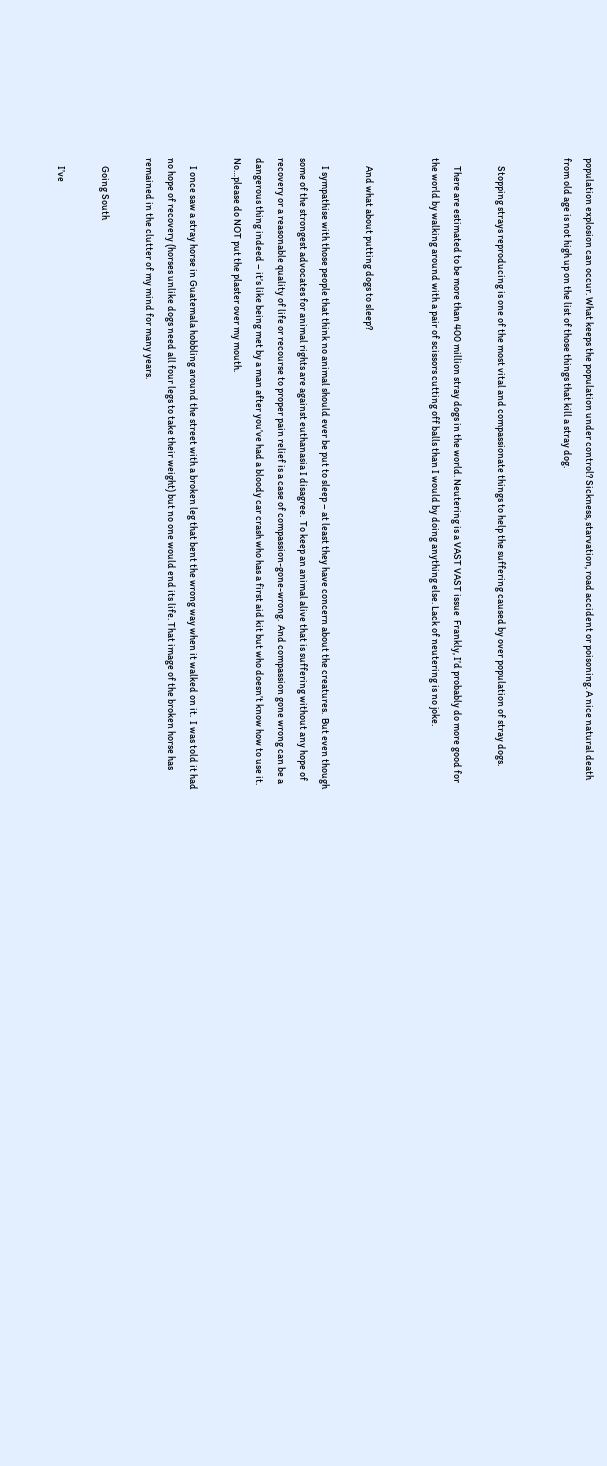population explosion can occur. What keeps the population under control? Sickness, starvation, road accident or poisoning. A nice natural death from old age is not high up on the list of those things that kill a stray dog.


    Stopping strays reproducing is one of the most vital and compassionate things to help the suffering caused by over population of stray dogs.

    There are estimated to be more than 400 million stray dogs in the world. Neutering is a VAST VAST issue  Frankly, I’d probably do more good for the world by walking around with a pair of scissors cutting off balls than I would by doing anything else. Lack of neutering is no joke.


    And what about putting dogs to sleep?

    I sympathise with those people that think no animal should ever be put to sleep – at least they have concern about the creatures.  But even though some of the strongest advocates for animal rights are against euthanasia I disagree.  To keep an animal alive that is suffering without any hope of recovery or a reasonable quality of life or recourse to proper pain relief is a case of compassion-gone-wrong.  And compassion gone wrong can be a dangerous thing indeed – it’s like being met by a man after you’ve had a bloody car crash who has a first aid kit but who doesn’t know how to use it. No…please do NOT put the plaster over my mouth.

    I once saw a stray horse in Guatemala hobbling around the street with a broken leg that bent the wrong way when it walked on it.  I was told it had no hope of recovery (horses unlike dogs need all four legs to take their weight) but no one would end its life. That image of the broken horse has remained in the clutter of my mind for many years.

    Going South

    I’ve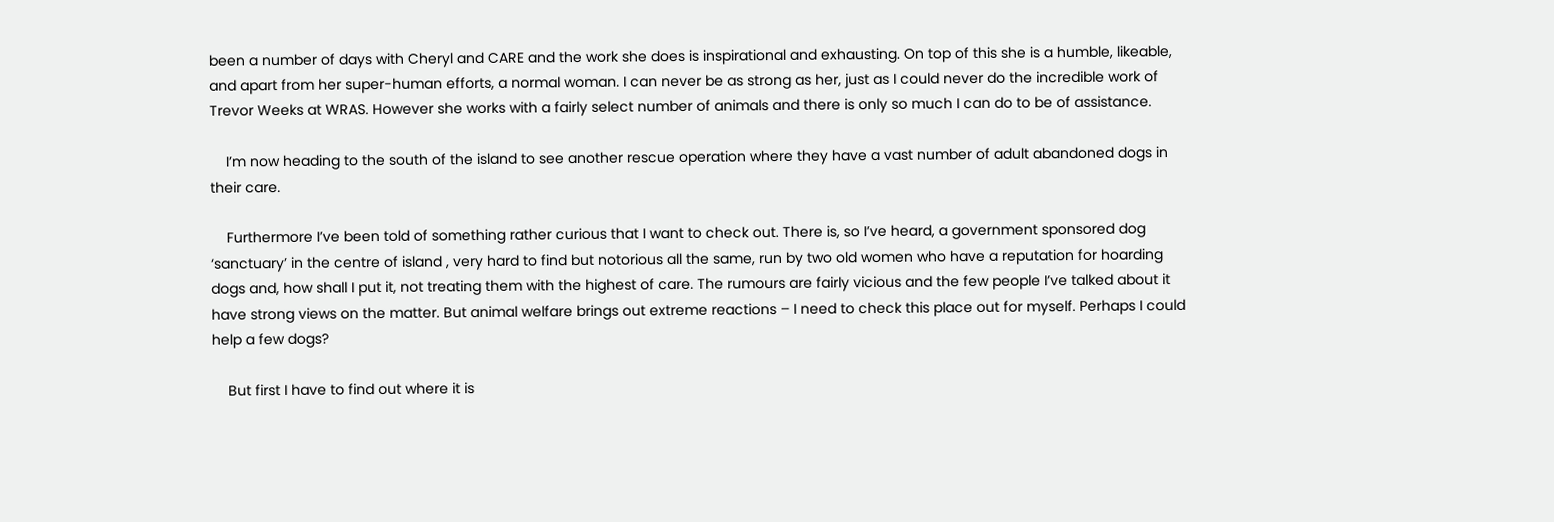been a number of days with Cheryl and CARE and the work she does is inspirational and exhausting. On top of this she is a humble, likeable, and apart from her super-human efforts, a normal woman. I can never be as strong as her, just as I could never do the incredible work of Trevor Weeks at WRAS. However she works with a fairly select number of animals and there is only so much I can do to be of assistance.

    I’m now heading to the south of the island to see another rescue operation where they have a vast number of adult abandoned dogs in their care.

    Furthermore I’ve been told of something rather curious that I want to check out. There is, so I’ve heard, a government sponsored dog ‘sanctuary’ in the centre of island , very hard to find but notorious all the same, run by two old women who have a reputation for hoarding dogs and, how shall I put it, not treating them with the highest of care. The rumours are fairly vicious and the few people I’ve talked about it have strong views on the matter. But animal welfare brings out extreme reactions – I need to check this place out for myself. Perhaps I could help a few dogs?

    But first I have to find out where it is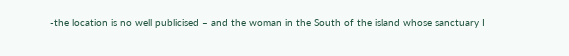-the location is no well publicised – and the woman in the South of the island whose sanctuary I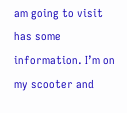am going to visit has some information. I’m on my scooter and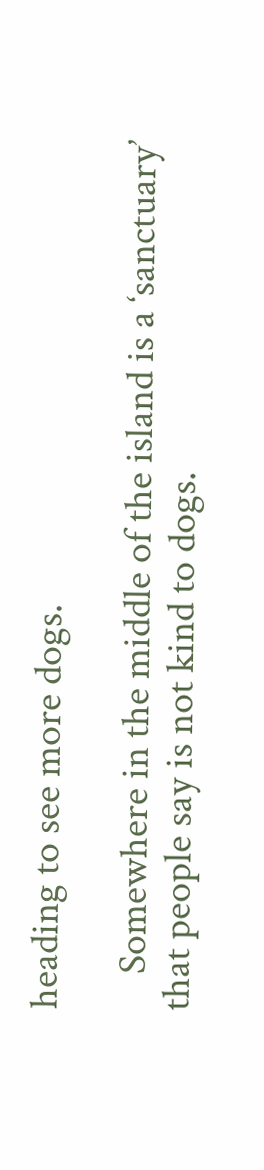heading to see more dogs.

    Somewhere in the middle of the island is a ‘sanctuary’ that people say is not kind to dogs.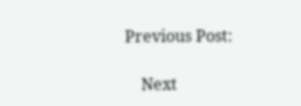Previous Post:

    Next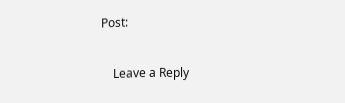Post:

    Leave a Reply